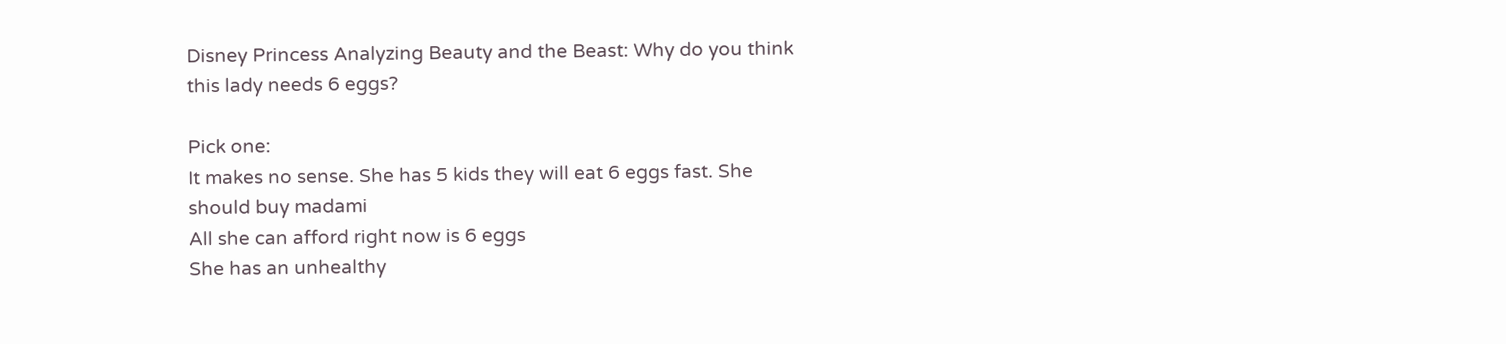Disney Princess Analyzing Beauty and the Beast: Why do you think this lady needs 6 eggs?

Pick one:
It makes no sense. She has 5 kids they will eat 6 eggs fast. She should buy madami
All she can afford right now is 6 eggs
She has an unhealthy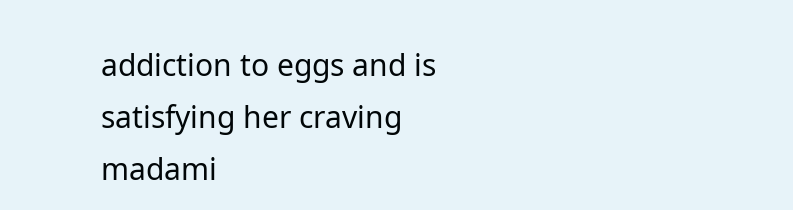addiction to eggs and is satisfying her craving
madami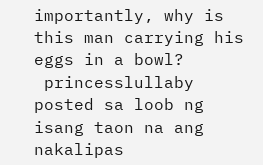importantly, why is this man carrying his eggs in a bowl?
 princesslullaby posted sa loob ng isang taon na ang nakalipas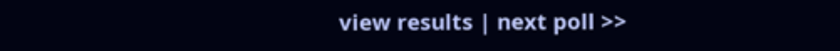view results | next poll >>